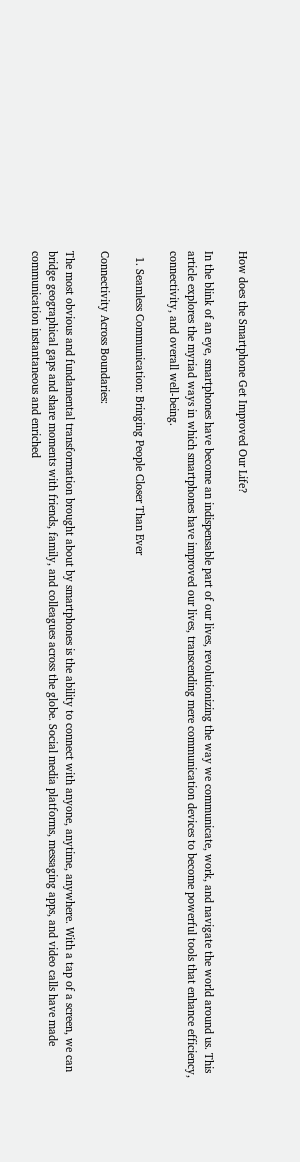How does the Smartphone Get Improved Our Life?

In the blink of an eye, smartphones have become an indispensable part of our lives, revolutionizing the way we communicate, work, and navigate the world around us. This article explores the myriad ways in which smartphones have improved our lives, transcending mere communication devices to become powerful tools that enhance efficiency, connectivity, and overall well-being.

  1. Seamless Communication: Bringing People Closer Than Ever

Connectivity Across Boundaries:

The most obvious and fundamental transformation brought about by smartphones is the ability to connect with anyone, anytime, anywhere. With a tap of a screen, we can bridge geographical gaps and share moments with friends, family, and colleagues across the globe. Social media platforms, messaging apps, and video calls have made communication instantaneous and enriched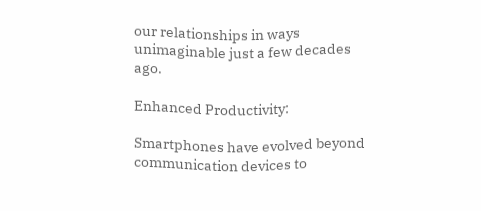our relationships in ways unimaginable just a few decades ago.

Enhanced Productivity:

Smartphones have evolved beyond communication devices to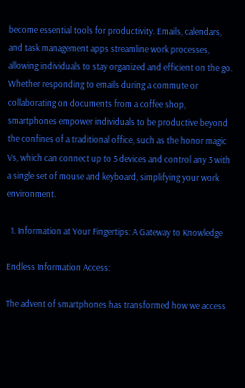become essential tools for productivity. Emails, calendars, and task management apps streamline work processes, allowing individuals to stay organized and efficient on the go. Whether responding to emails during a commute or collaborating on documents from a coffee shop, smartphones empower individuals to be productive beyond the confines of a traditional office, such as the honor magic Vs, which can connect up to 5 devices and control any 3 with a single set of mouse and keyboard, simplifying your work environment.

  1. Information at Your Fingertips: A Gateway to Knowledge

Endless Information Access:

The advent of smartphones has transformed how we access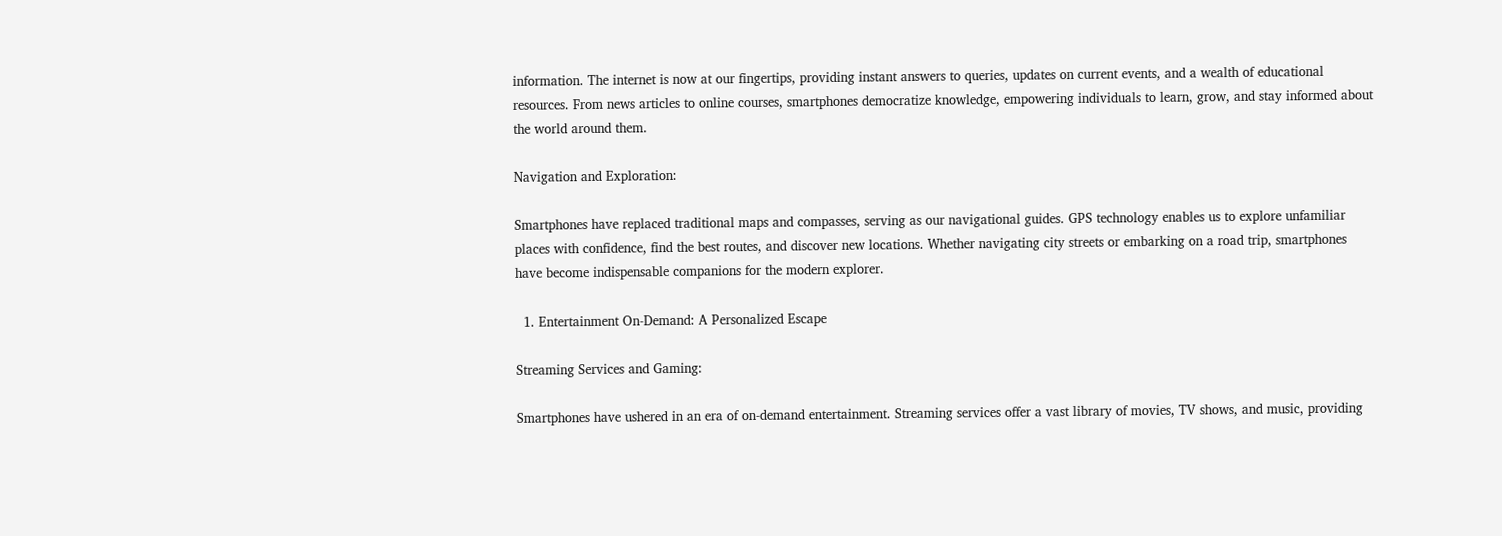information. The internet is now at our fingertips, providing instant answers to queries, updates on current events, and a wealth of educational resources. From news articles to online courses, smartphones democratize knowledge, empowering individuals to learn, grow, and stay informed about the world around them.

Navigation and Exploration:

Smartphones have replaced traditional maps and compasses, serving as our navigational guides. GPS technology enables us to explore unfamiliar places with confidence, find the best routes, and discover new locations. Whether navigating city streets or embarking on a road trip, smartphones have become indispensable companions for the modern explorer.

  1. Entertainment On-Demand: A Personalized Escape

Streaming Services and Gaming:

Smartphones have ushered in an era of on-demand entertainment. Streaming services offer a vast library of movies, TV shows, and music, providing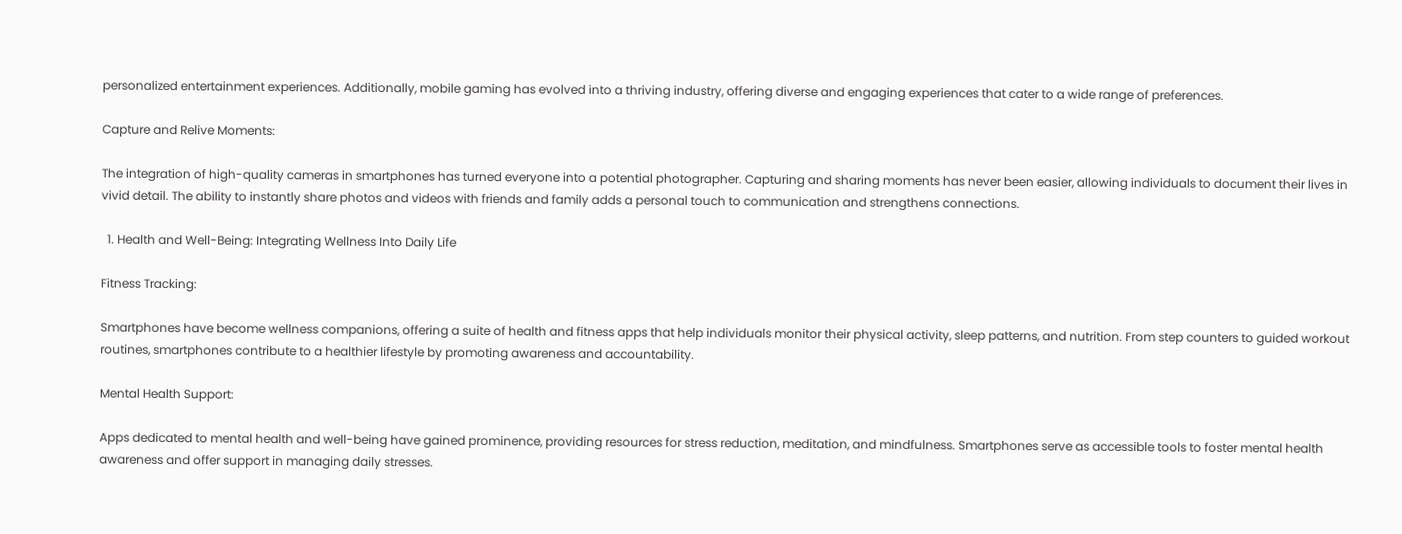personalized entertainment experiences. Additionally, mobile gaming has evolved into a thriving industry, offering diverse and engaging experiences that cater to a wide range of preferences.

Capture and Relive Moments:

The integration of high-quality cameras in smartphones has turned everyone into a potential photographer. Capturing and sharing moments has never been easier, allowing individuals to document their lives in vivid detail. The ability to instantly share photos and videos with friends and family adds a personal touch to communication and strengthens connections.

  1. Health and Well-Being: Integrating Wellness Into Daily Life

Fitness Tracking:

Smartphones have become wellness companions, offering a suite of health and fitness apps that help individuals monitor their physical activity, sleep patterns, and nutrition. From step counters to guided workout routines, smartphones contribute to a healthier lifestyle by promoting awareness and accountability.

Mental Health Support:

Apps dedicated to mental health and well-being have gained prominence, providing resources for stress reduction, meditation, and mindfulness. Smartphones serve as accessible tools to foster mental health awareness and offer support in managing daily stresses.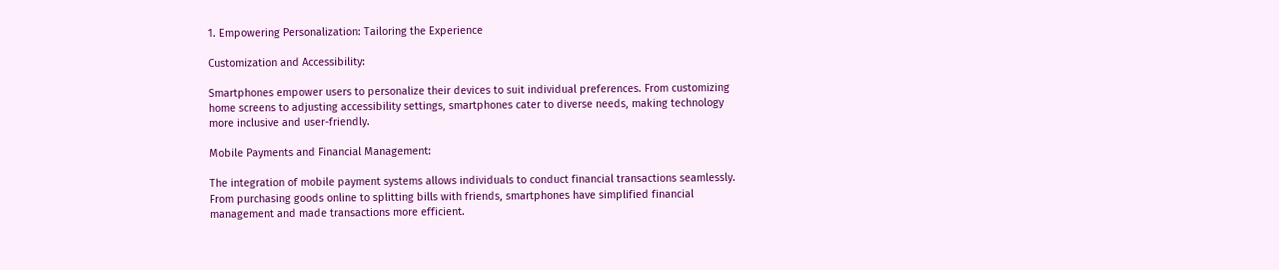1. Empowering Personalization: Tailoring the Experience

Customization and Accessibility:

Smartphones empower users to personalize their devices to suit individual preferences. From customizing home screens to adjusting accessibility settings, smartphones cater to diverse needs, making technology more inclusive and user-friendly.

Mobile Payments and Financial Management:

The integration of mobile payment systems allows individuals to conduct financial transactions seamlessly. From purchasing goods online to splitting bills with friends, smartphones have simplified financial management and made transactions more efficient.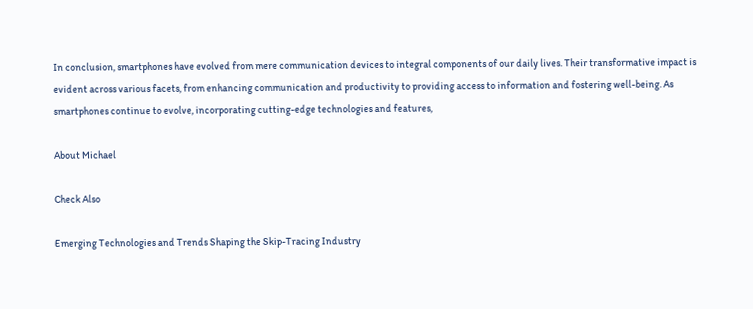In conclusion, smartphones have evolved from mere communication devices to integral components of our daily lives. Their transformative impact is evident across various facets, from enhancing communication and productivity to providing access to information and fostering well-being. As smartphones continue to evolve, incorporating cutting-edge technologies and features,

About Michael

Check Also

Emerging Technologies and Trends Shaping the Skip-Tracing Industry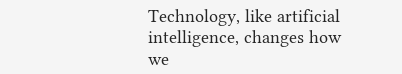Technology, like artificial intelligence, changes how we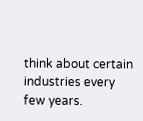think about certain industries every few years.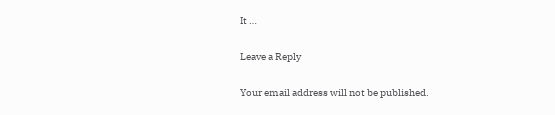It …

Leave a Reply

Your email address will not be published.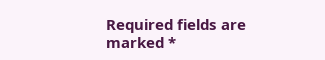Required fields are marked *